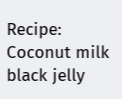Recipe: Coconut milk black jelly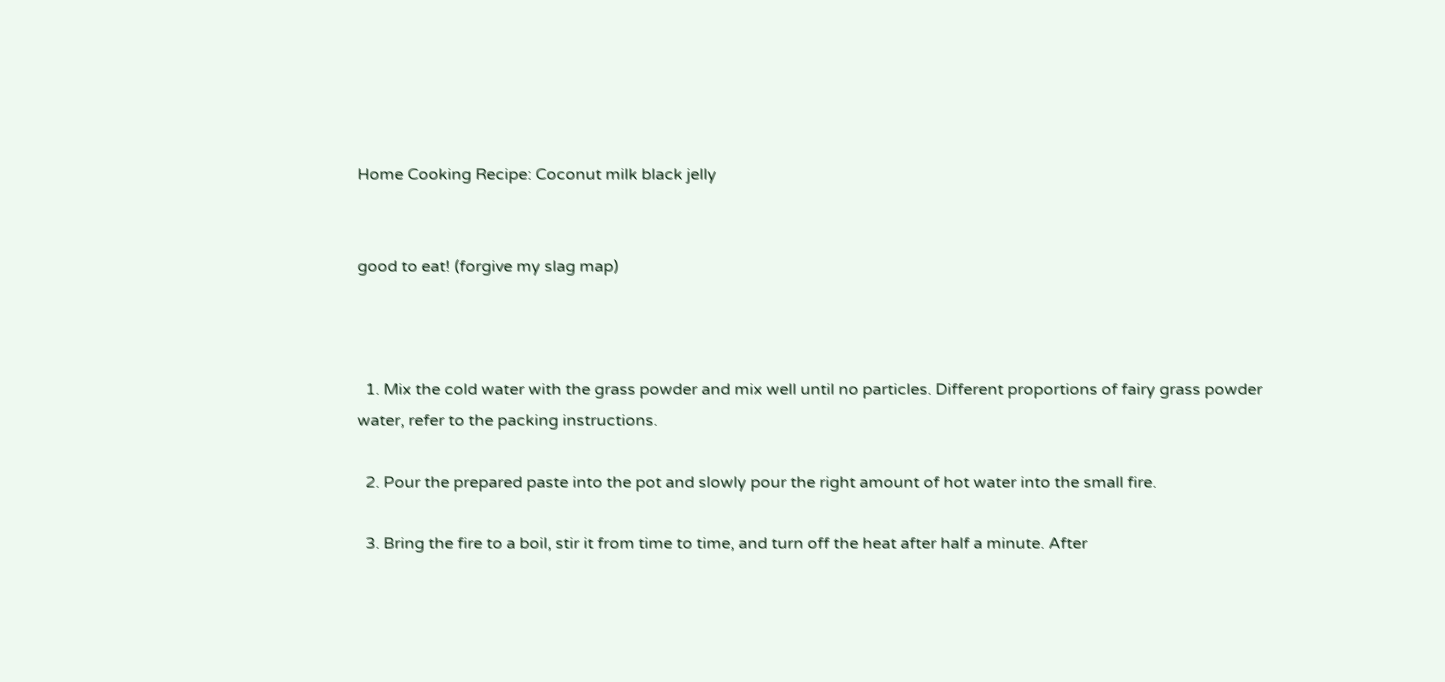Home Cooking Recipe: Coconut milk black jelly


good to eat! (forgive my slag map)



  1. Mix the cold water with the grass powder and mix well until no particles. Different proportions of fairy grass powder water, refer to the packing instructions.

  2. Pour the prepared paste into the pot and slowly pour the right amount of hot water into the small fire.

  3. Bring the fire to a boil, stir it from time to time, and turn off the heat after half a minute. After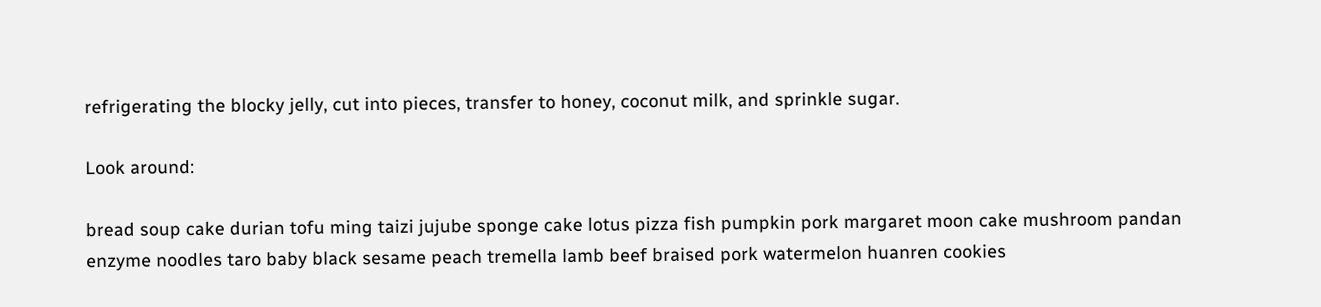refrigerating the blocky jelly, cut into pieces, transfer to honey, coconut milk, and sprinkle sugar.

Look around:

bread soup cake durian tofu ming taizi jujube sponge cake lotus pizza fish pumpkin pork margaret moon cake mushroom pandan enzyme noodles taro baby black sesame peach tremella lamb beef braised pork watermelon huanren cookies